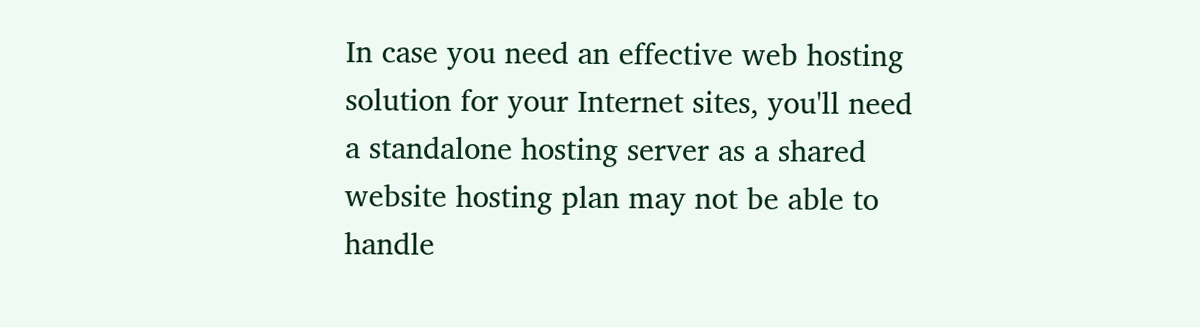In case you need an effective web hosting solution for your Internet sites, you'll need a standalone hosting server as a shared website hosting plan may not be able to handle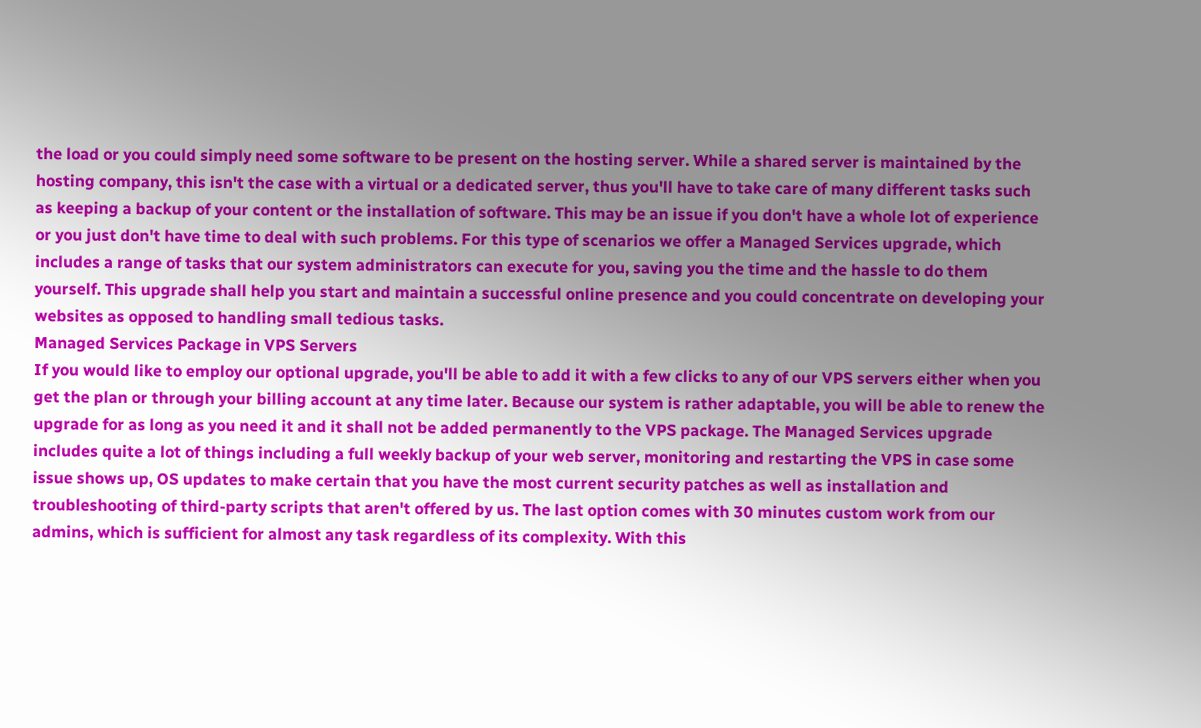the load or you could simply need some software to be present on the hosting server. While a shared server is maintained by the hosting company, this isn't the case with a virtual or a dedicated server, thus you'll have to take care of many different tasks such as keeping a backup of your content or the installation of software. This may be an issue if you don't have a whole lot of experience or you just don't have time to deal with such problems. For this type of scenarios we offer a Managed Services upgrade, which includes a range of tasks that our system administrators can execute for you, saving you the time and the hassle to do them yourself. This upgrade shall help you start and maintain a successful online presence and you could concentrate on developing your websites as opposed to handling small tedious tasks.
Managed Services Package in VPS Servers
If you would like to employ our optional upgrade, you'll be able to add it with a few clicks to any of our VPS servers either when you get the plan or through your billing account at any time later. Because our system is rather adaptable, you will be able to renew the upgrade for as long as you need it and it shall not be added permanently to the VPS package. The Managed Services upgrade includes quite a lot of things including a full weekly backup of your web server, monitoring and restarting the VPS in case some issue shows up, OS updates to make certain that you have the most current security patches as well as installation and troubleshooting of third-party scripts that aren't offered by us. The last option comes with 30 minutes custom work from our admins, which is sufficient for almost any task regardless of its complexity. With this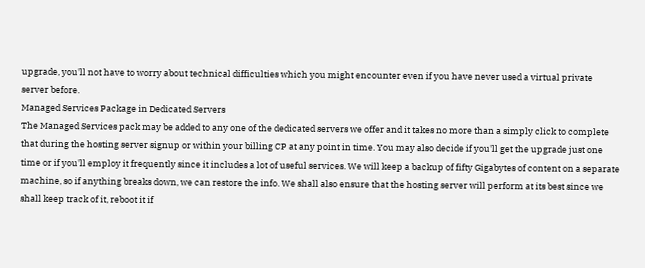upgrade, you'll not have to worry about technical difficulties which you might encounter even if you have never used a virtual private server before.
Managed Services Package in Dedicated Servers
The Managed Services pack may be added to any one of the dedicated servers we offer and it takes no more than a simply click to complete that during the hosting server signup or within your billing CP at any point in time. You may also decide if you'll get the upgrade just one time or if you'll employ it frequently since it includes a lot of useful services. We will keep a backup of fifty Gigabytes of content on a separate machine, so if anything breaks down, we can restore the info. We shall also ensure that the hosting server will perform at its best since we shall keep track of it, reboot it if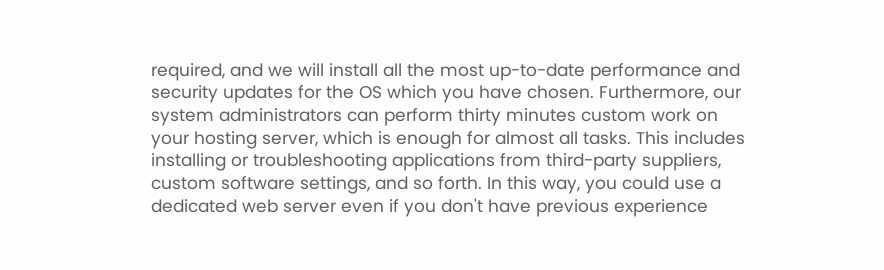required, and we will install all the most up-to-date performance and security updates for the OS which you have chosen. Furthermore, our system administrators can perform thirty minutes custom work on your hosting server, which is enough for almost all tasks. This includes installing or troubleshooting applications from third-party suppliers, custom software settings, and so forth. In this way, you could use a dedicated web server even if you don't have previous experience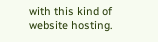with this kind of website hosting.